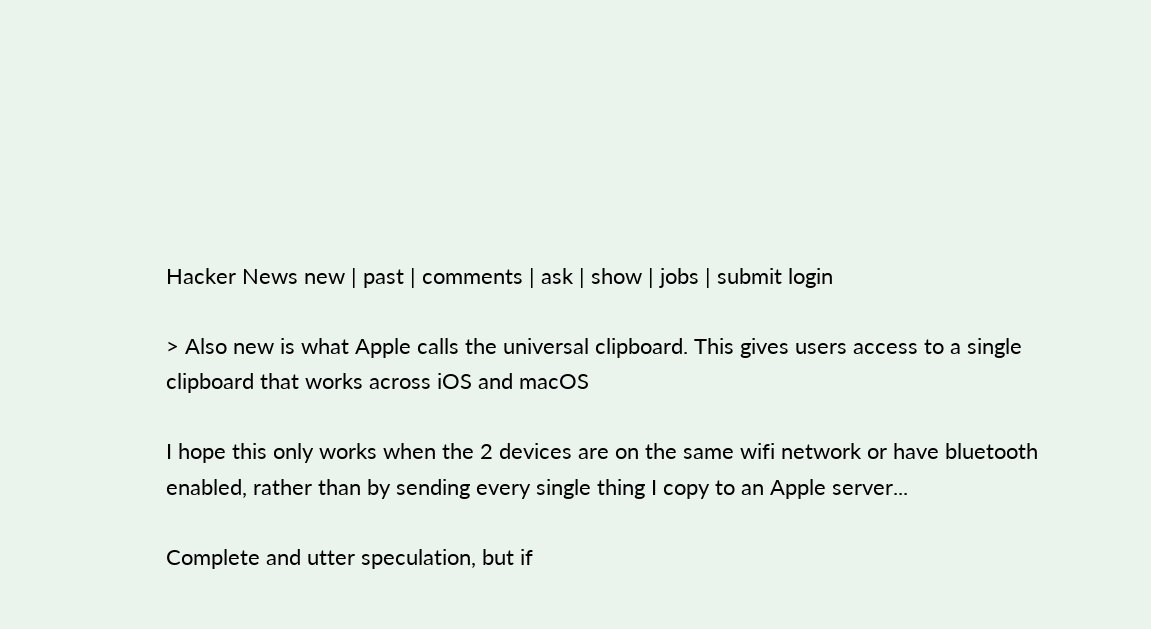Hacker News new | past | comments | ask | show | jobs | submit login

> Also new is what Apple calls the universal clipboard. This gives users access to a single clipboard that works across iOS and macOS

I hope this only works when the 2 devices are on the same wifi network or have bluetooth enabled, rather than by sending every single thing I copy to an Apple server...

Complete and utter speculation, but if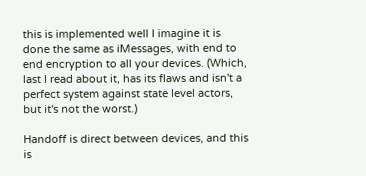this is implemented well I imagine it is done the same as iMessages, with end to end encryption to all your devices. (Which, last I read about it, has its flaws and isn't a perfect system against state level actors, but it's not the worst.)

Handoff is direct between devices, and this is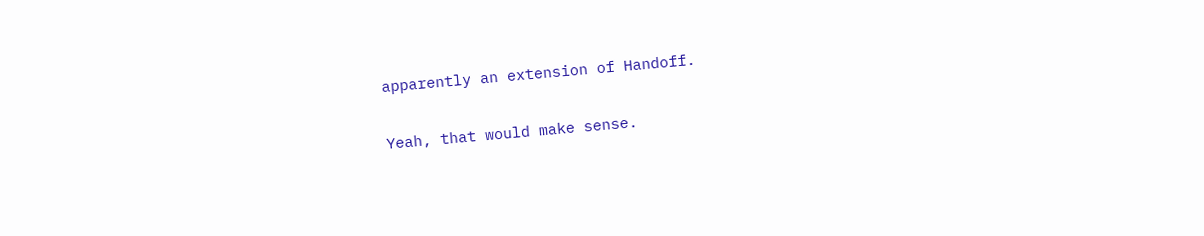apparently an extension of Handoff.

Yeah, that would make sense.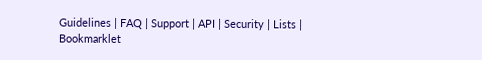Guidelines | FAQ | Support | API | Security | Lists | Bookmarklet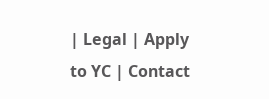| Legal | Apply to YC | Contact